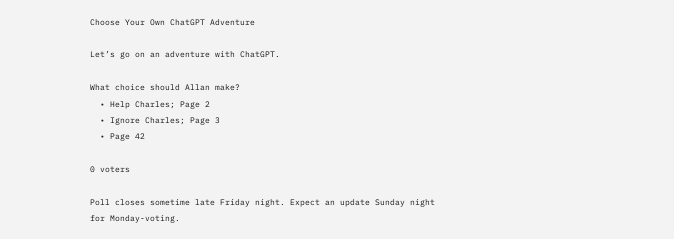Choose Your Own ChatGPT Adventure

Let’s go on an adventure with ChatGPT.

What choice should Allan make?
  • Help Charles; Page 2
  • Ignore Charles; Page 3
  • Page 42

0 voters

Poll closes sometime late Friday night. Expect an update Sunday night for Monday-voting.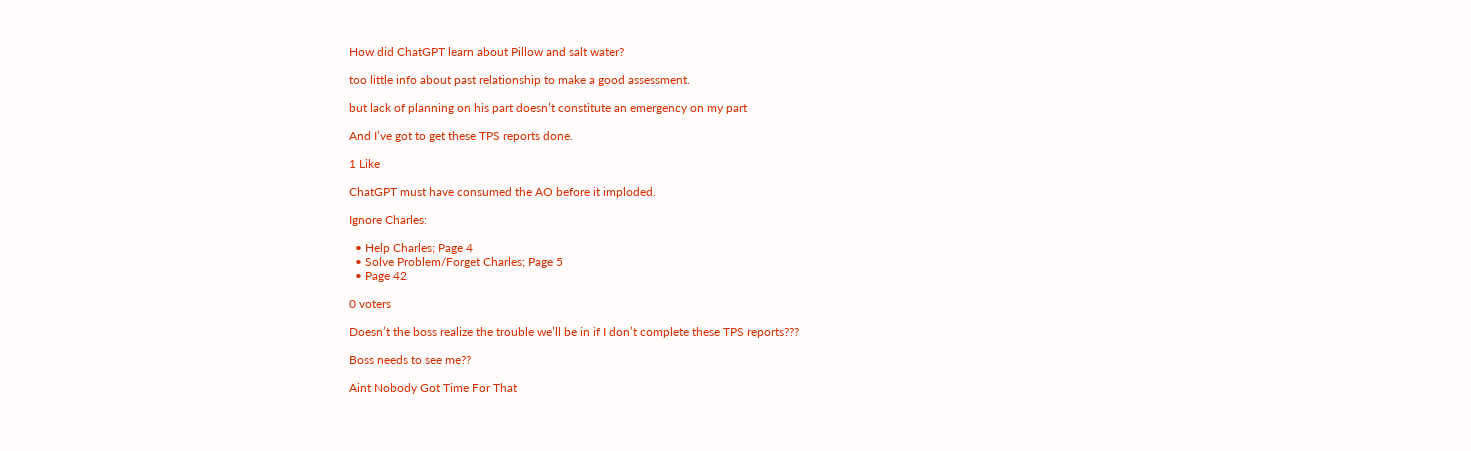How did ChatGPT learn about Pillow and salt water?

too little info about past relationship to make a good assessment.

but lack of planning on his part doesn’t constitute an emergency on my part

And I’ve got to get these TPS reports done.

1 Like

ChatGPT must have consumed the AO before it imploded.

Ignore Charles:

  • Help Charles; Page 4
  • Solve Problem/Forget Charles; Page 5
  • Page 42

0 voters

Doesn’t the boss realize the trouble we’ll be in if I don’t complete these TPS reports???

Boss needs to see me??

Aint Nobody Got Time For That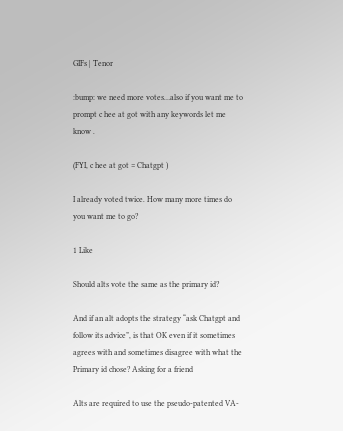GIFs | Tenor

:bump: we need more votes…also if you want me to prompt c hee at got with any keywords let me know .

(FYI, c hee at got = Chatgpt )

I already voted twice. How many more times do you want me to go?

1 Like

Should alts vote the same as the primary id?

And if an alt adopts the strategy “ask Chatgpt and follow its advice”, is that OK even if it sometimes agrees with and sometimes disagree with what the Primary id chose? Asking for a friend

Alts are required to use the pseudo-patented VA-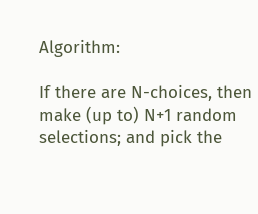Algorithm:

If there are N-choices, then make (up to) N+1 random selections; and pick the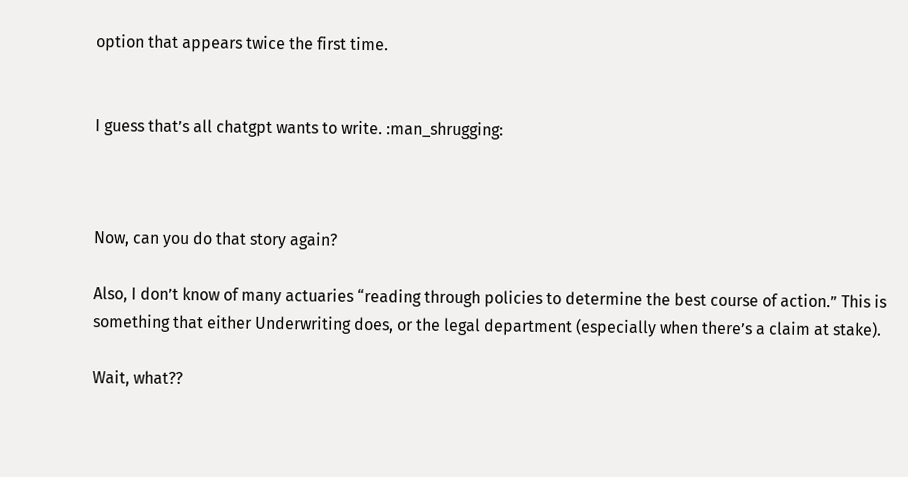option that appears twice the first time.


I guess that’s all chatgpt wants to write. :man_shrugging:



Now, can you do that story again?

Also, I don’t know of many actuaries “reading through policies to determine the best course of action.” This is something that either Underwriting does, or the legal department (especially when there’s a claim at stake).

Wait, what??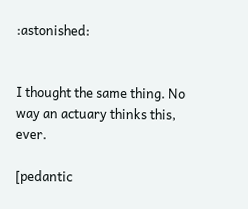:astonished:


I thought the same thing. No way an actuary thinks this, ever.

[pedantic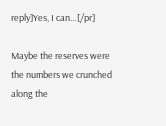reply]Yes, I can…[/pr]

Maybe the reserves were the numbers we crunched along the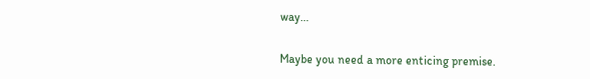way…


Maybe you need a more enticing premise.